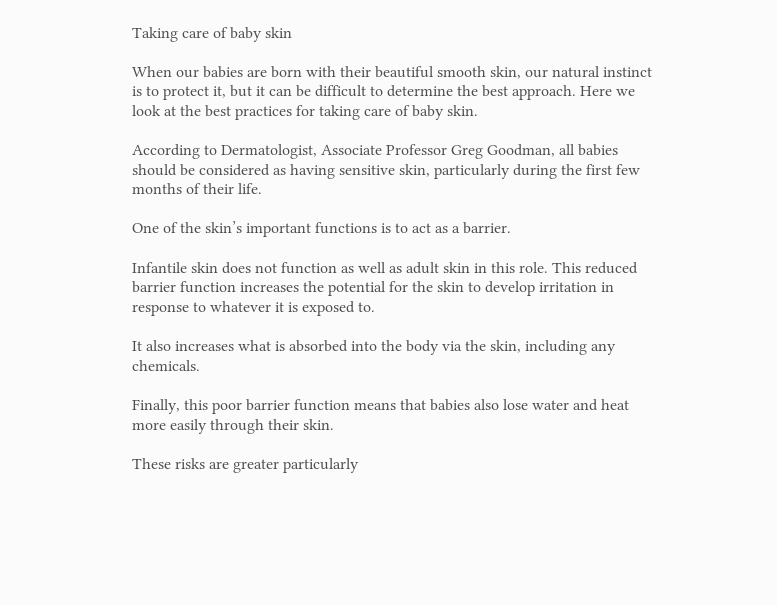Taking care of baby skin

When our babies are born with their beautiful smooth skin, our natural instinct is to protect it, but it can be difficult to determine the best approach. Here we look at the best practices for taking care of baby skin.

According to Dermatologist, Associate Professor Greg Goodman, all babies should be considered as having sensitive skin, particularly during the first few months of their life.

One of the skin’s important functions is to act as a barrier.

Infantile skin does not function as well as adult skin in this role. This reduced barrier function increases the potential for the skin to develop irritation in response to whatever it is exposed to.

It also increases what is absorbed into the body via the skin, including any chemicals.

Finally, this poor barrier function means that babies also lose water and heat more easily through their skin.

These risks are greater particularly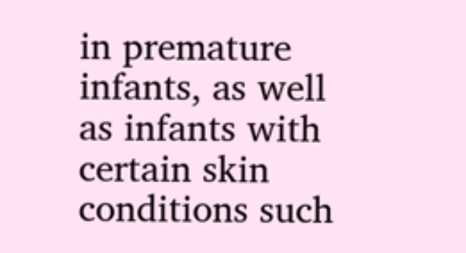in premature infants, as well as infants with certain skin conditions such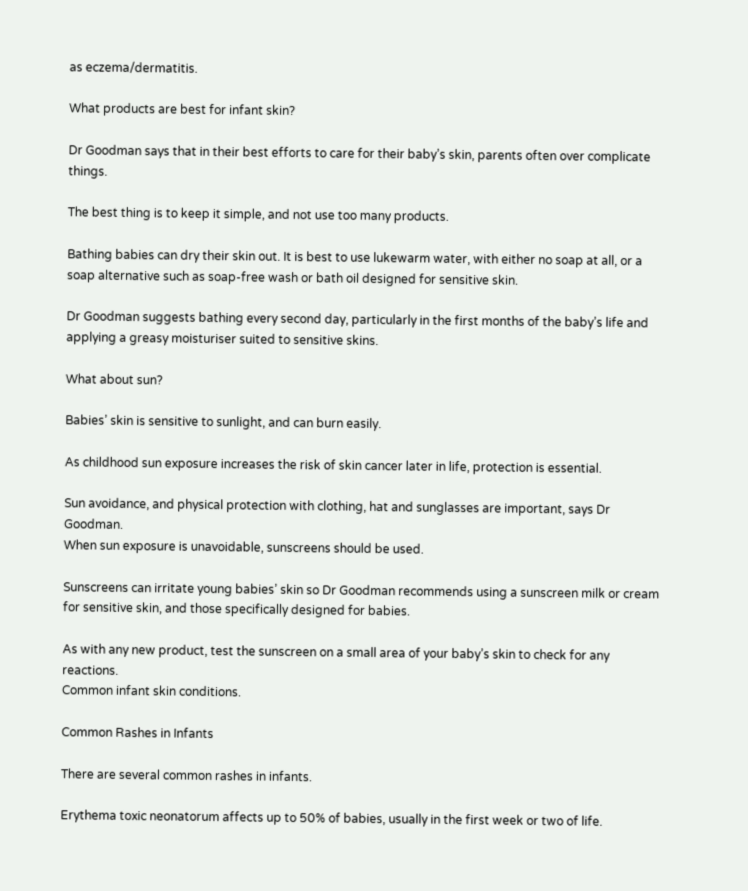as eczema/dermatitis.

What products are best for infant skin?

Dr Goodman says that in their best efforts to care for their baby’s skin, parents often over complicate things.

The best thing is to keep it simple, and not use too many products.

Bathing babies can dry their skin out. It is best to use lukewarm water, with either no soap at all, or a soap alternative such as soap-free wash or bath oil designed for sensitive skin.

Dr Goodman suggests bathing every second day, particularly in the first months of the baby’s life and applying a greasy moisturiser suited to sensitive skins.

What about sun?

Babies’ skin is sensitive to sunlight, and can burn easily.

As childhood sun exposure increases the risk of skin cancer later in life, protection is essential.

Sun avoidance, and physical protection with clothing, hat and sunglasses are important, says Dr Goodman.
When sun exposure is unavoidable, sunscreens should be used.

Sunscreens can irritate young babies’ skin so Dr Goodman recommends using a sunscreen milk or cream for sensitive skin, and those specifically designed for babies.

As with any new product, test the sunscreen on a small area of your baby’s skin to check for any reactions.
Common infant skin conditions.

Common Rashes in Infants

There are several common rashes in infants.

Erythema toxic neonatorum affects up to 50% of babies, usually in the first week or two of life.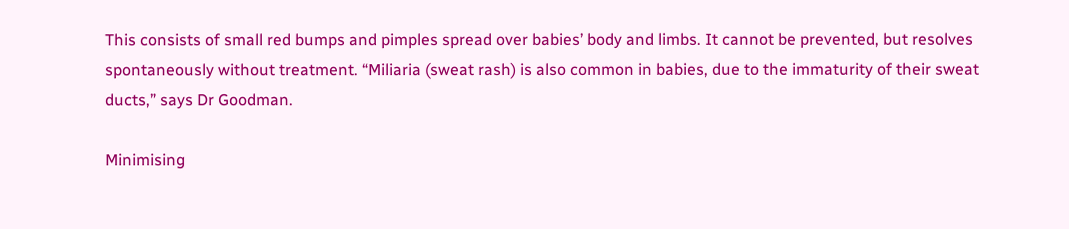This consists of small red bumps and pimples spread over babies’ body and limbs. It cannot be prevented, but resolves spontaneously without treatment. “Miliaria (sweat rash) is also common in babies, due to the immaturity of their sweat ducts,” says Dr Goodman.

Minimising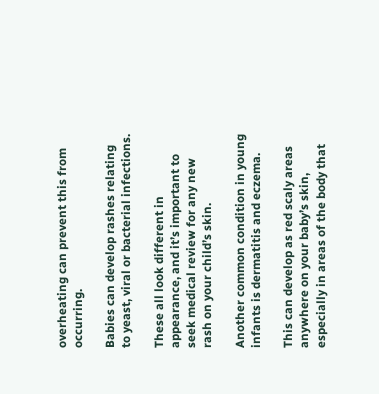overheating can prevent this from occurring.

Babies can develop rashes relating to yeast, viral or bacterial infections.

These all look different in appearance, and it’s important to seek medical review for any new rash on your child’s skin.

Another common condition in young infants is dermatitis and eczema.

This can develop as red scaly areas anywhere on your baby’s skin, especially in areas of the body that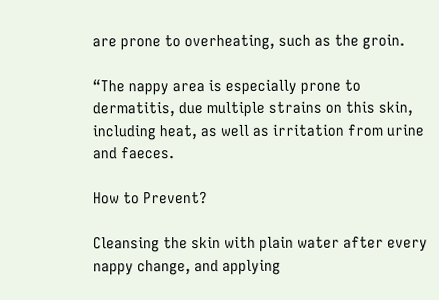are prone to overheating, such as the groin.

“The nappy area is especially prone to dermatitis, due multiple strains on this skin, including heat, as well as irritation from urine and faeces.

How to Prevent?

Cleansing the skin with plain water after every nappy change, and applying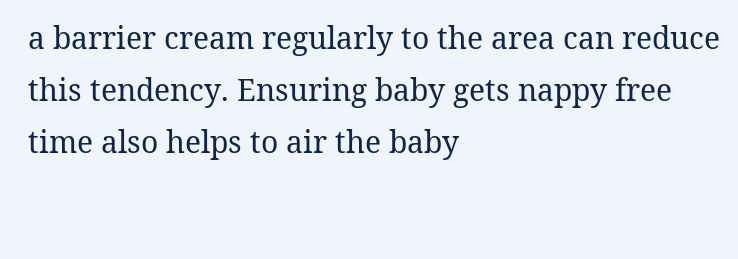a barrier cream regularly to the area can reduce this tendency. Ensuring baby gets nappy free time also helps to air the baby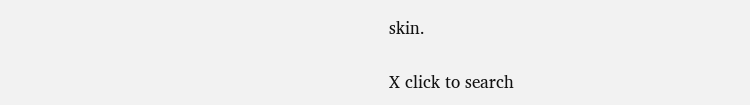skin.

X click to search